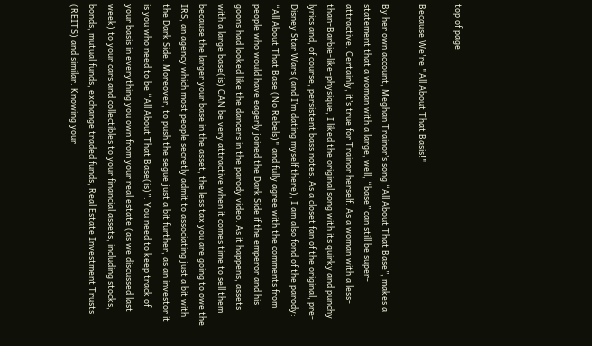top of page

Because We're "All About That Basis!"

By her own account, Meghan Trainor’s song “All About That Base”, makes a statement that a woman with a large, well, “base” can still be super-attractive. Certainly, it’s true for Trainor herself. As a woman with a less-than-Barbie-like-physique, I liked the original song with its quirky and punchy lyrics and, of course, persistent bass notes. As a closet fan of the original, pre-Disney Star Wars (and I’m dating myself there), I am also fond of the parody: “All About That Base (No Rebels)" and fully agree with the comments from people who would have eagerly joined the Dark Side if the emperor and his goons had looked like the dancers in the parody video. As it happens, assets with a large base(is) CAN be very attractive when it comes time to sell them because the larger your base in the asset, the less tax you are going to owe the IRS, an agency which most people secretly admit to associating just a bit with the Dark Side. Moreover, to push the segue just a bit further, as an investor it is you who need to be “All About That Base(is)”. You need to keep track of your basis in everything you own from your real estate (as we discussed last week) to your cars and collectibles to your financial assets, including stocks, bonds, mutual funds, exchange traded funds, Real Estate Investment Trusts (REITS) and similar. Knowing your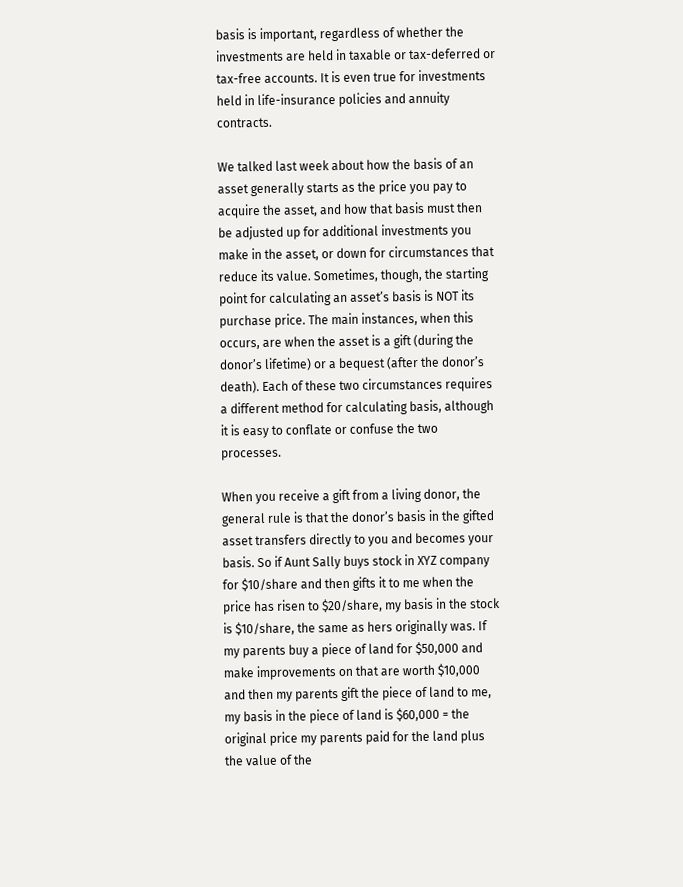basis is important, regardless of whether the investments are held in taxable or tax-deferred or tax-free accounts. It is even true for investments held in life-insurance policies and annuity contracts.

We talked last week about how the basis of an asset generally starts as the price you pay to acquire the asset, and how that basis must then be adjusted up for additional investments you make in the asset, or down for circumstances that reduce its value. Sometimes, though, the starting point for calculating an asset’s basis is NOT its purchase price. The main instances, when this occurs, are when the asset is a gift (during the donor’s lifetime) or a bequest (after the donor’s death). Each of these two circumstances requires a different method for calculating basis, although it is easy to conflate or confuse the two processes.

When you receive a gift from a living donor, the general rule is that the donor’s basis in the gifted asset transfers directly to you and becomes your basis. So if Aunt Sally buys stock in XYZ company for $10/share and then gifts it to me when the price has risen to $20/share, my basis in the stock is $10/share, the same as hers originally was. If my parents buy a piece of land for $50,000 and make improvements on that are worth $10,000 and then my parents gift the piece of land to me, my basis in the piece of land is $60,000 = the original price my parents paid for the land plus the value of the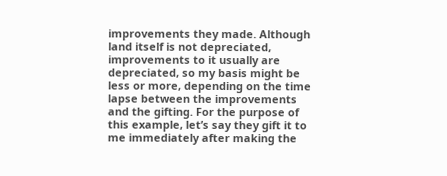improvements they made. Although land itself is not depreciated, improvements to it usually are depreciated, so my basis might be less or more, depending on the time lapse between the improvements and the gifting. For the purpose of this example, let’s say they gift it to me immediately after making the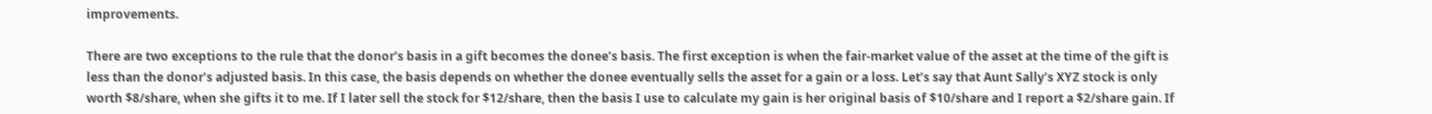improvements.

There are two exceptions to the rule that the donor’s basis in a gift becomes the donee’s basis. The first exception is when the fair-market value of the asset at the time of the gift is less than the donor’s adjusted basis. In this case, the basis depends on whether the donee eventually sells the asset for a gain or a loss. Let’s say that Aunt Sally’s XYZ stock is only worth $8/share, when she gifts it to me. If I later sell the stock for $12/share, then the basis I use to calculate my gain is her original basis of $10/share and I report a $2/share gain. If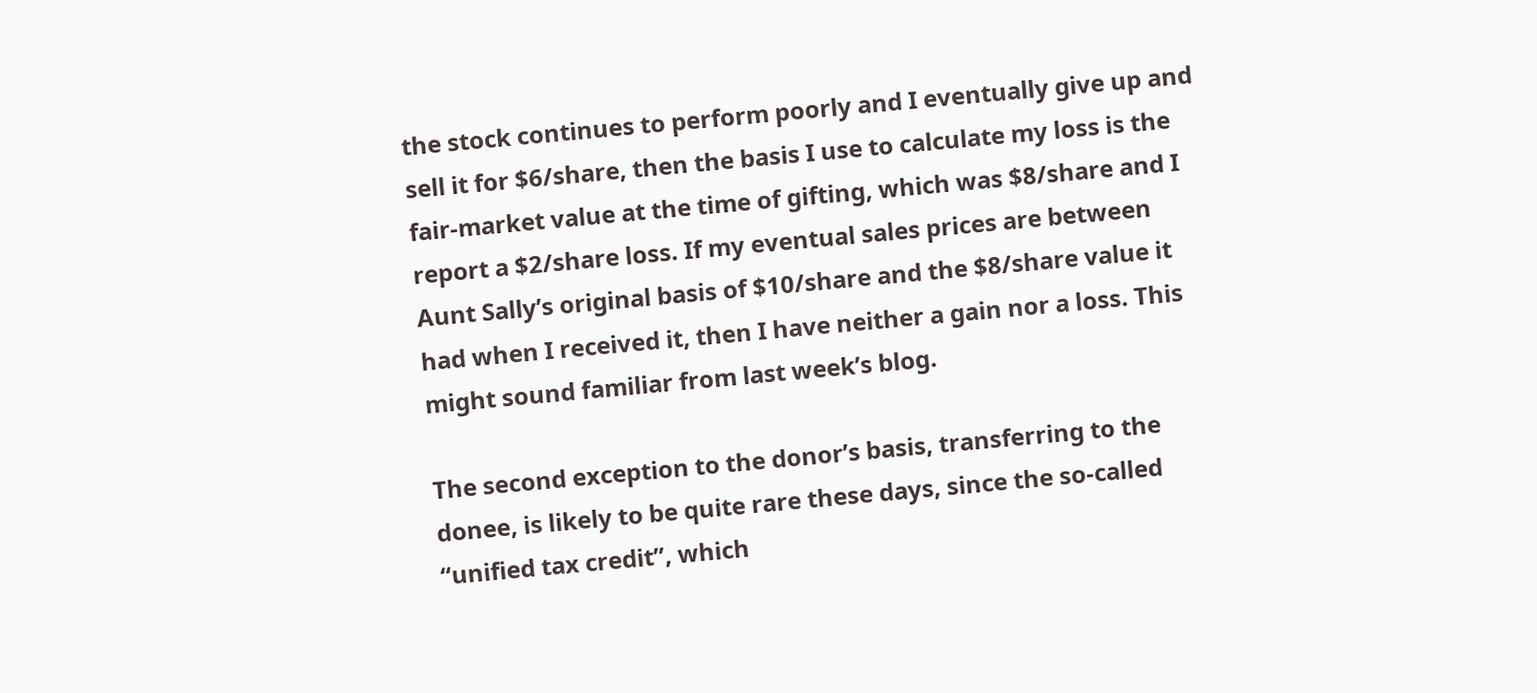the stock continues to perform poorly and I eventually give up and sell it for $6/share, then the basis I use to calculate my loss is the fair-market value at the time of gifting, which was $8/share and I report a $2/share loss. If my eventual sales prices are between Aunt Sally’s original basis of $10/share and the $8/share value it had when I received it, then I have neither a gain nor a loss. This might sound familiar from last week’s blog.

The second exception to the donor’s basis, transferring to the donee, is likely to be quite rare these days, since the so-called “unified tax credit”, which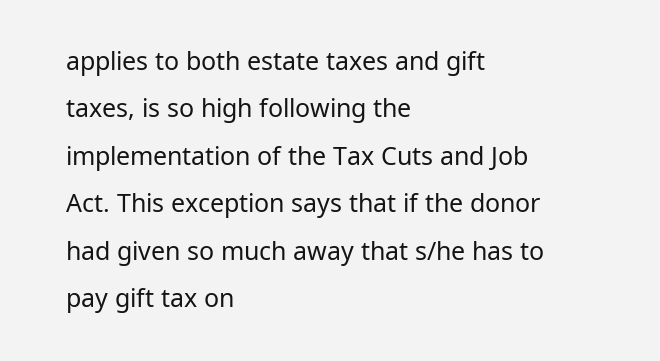applies to both estate taxes and gift taxes, is so high following the implementation of the Tax Cuts and Job Act. This exception says that if the donor had given so much away that s/he has to pay gift tax on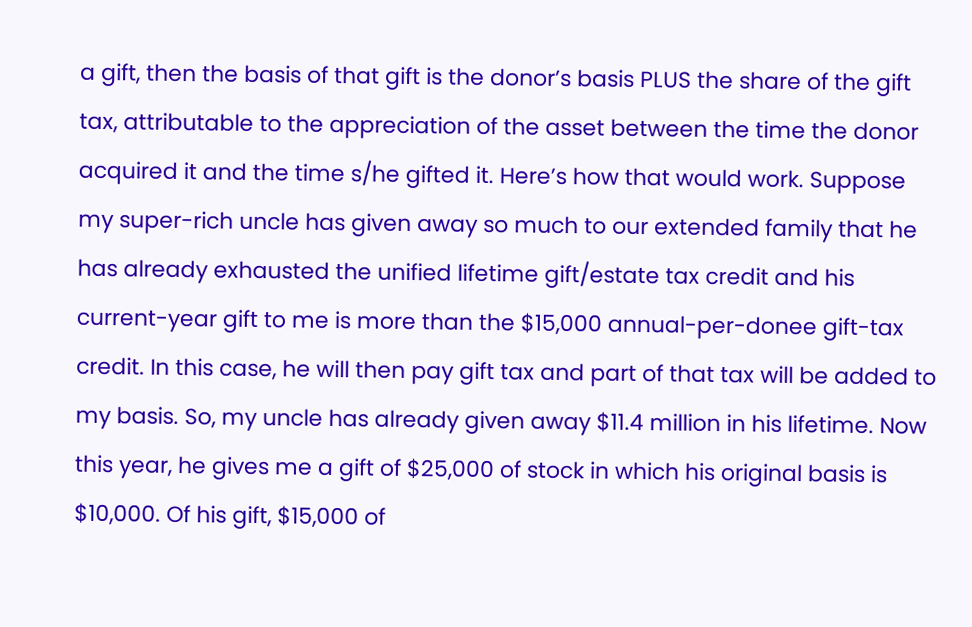a gift, then the basis of that gift is the donor’s basis PLUS the share of the gift tax, attributable to the appreciation of the asset between the time the donor acquired it and the time s/he gifted it. Here’s how that would work. Suppose my super-rich uncle has given away so much to our extended family that he has already exhausted the unified lifetime gift/estate tax credit and his current-year gift to me is more than the $15,000 annual-per-donee gift-tax credit. In this case, he will then pay gift tax and part of that tax will be added to my basis. So, my uncle has already given away $11.4 million in his lifetime. Now this year, he gives me a gift of $25,000 of stock in which his original basis is $10,000. Of his gift, $15,000 of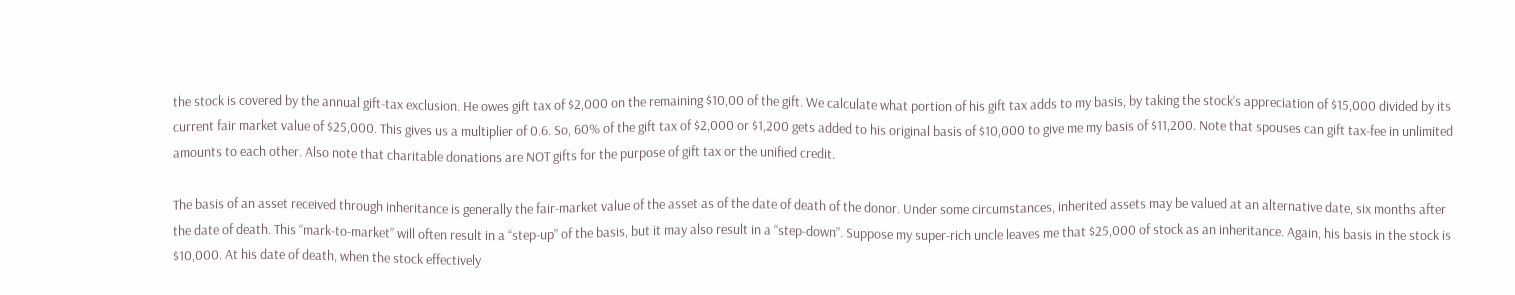the stock is covered by the annual gift-tax exclusion. He owes gift tax of $2,000 on the remaining $10,00 of the gift. We calculate what portion of his gift tax adds to my basis, by taking the stock’s appreciation of $15,000 divided by its current fair market value of $25,000. This gives us a multiplier of 0.6. So, 60% of the gift tax of $2,000 or $1,200 gets added to his original basis of $10,000 to give me my basis of $11,200. Note that spouses can gift tax-fee in unlimited amounts to each other. Also note that charitable donations are NOT gifts for the purpose of gift tax or the unified credit.

The basis of an asset received through inheritance is generally the fair-market value of the asset as of the date of death of the donor. Under some circumstances, inherited assets may be valued at an alternative date, six months after the date of death. This “mark-to-market” will often result in a “step-up” of the basis, but it may also result in a “step-down”. Suppose my super-rich uncle leaves me that $25,000 of stock as an inheritance. Again, his basis in the stock is $10,000. At his date of death, when the stock effectively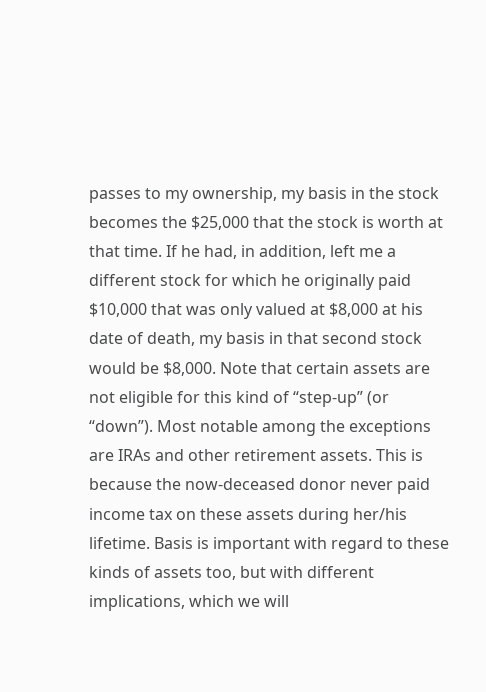passes to my ownership, my basis in the stock becomes the $25,000 that the stock is worth at that time. If he had, in addition, left me a different stock for which he originally paid $10,000 that was only valued at $8,000 at his date of death, my basis in that second stock would be $8,000. Note that certain assets are not eligible for this kind of “step-up” (or “down”). Most notable among the exceptions are IRAs and other retirement assets. This is because the now-deceased donor never paid income tax on these assets during her/his lifetime. Basis is important with regard to these kinds of assets too, but with different implications, which we will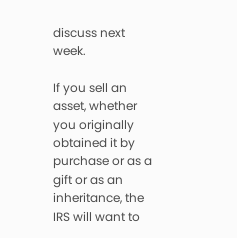discuss next week.

If you sell an asset, whether you originally obtained it by purchase or as a gift or as an inheritance, the IRS will want to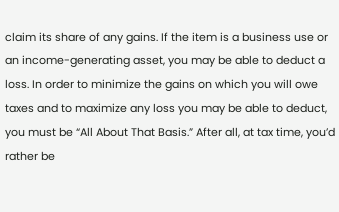claim its share of any gains. If the item is a business use or an income-generating asset, you may be able to deduct a loss. In order to minimize the gains on which you will owe taxes and to maximize any loss you may be able to deduct, you must be “All About That Basis.” After all, at tax time, you’d rather be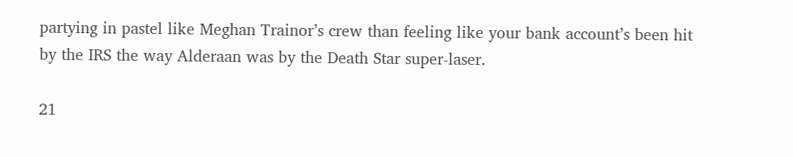partying in pastel like Meghan Trainor’s crew than feeling like your bank account’s been hit by the IRS the way Alderaan was by the Death Star super-laser.

21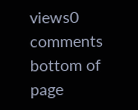views0 comments
bottom of page